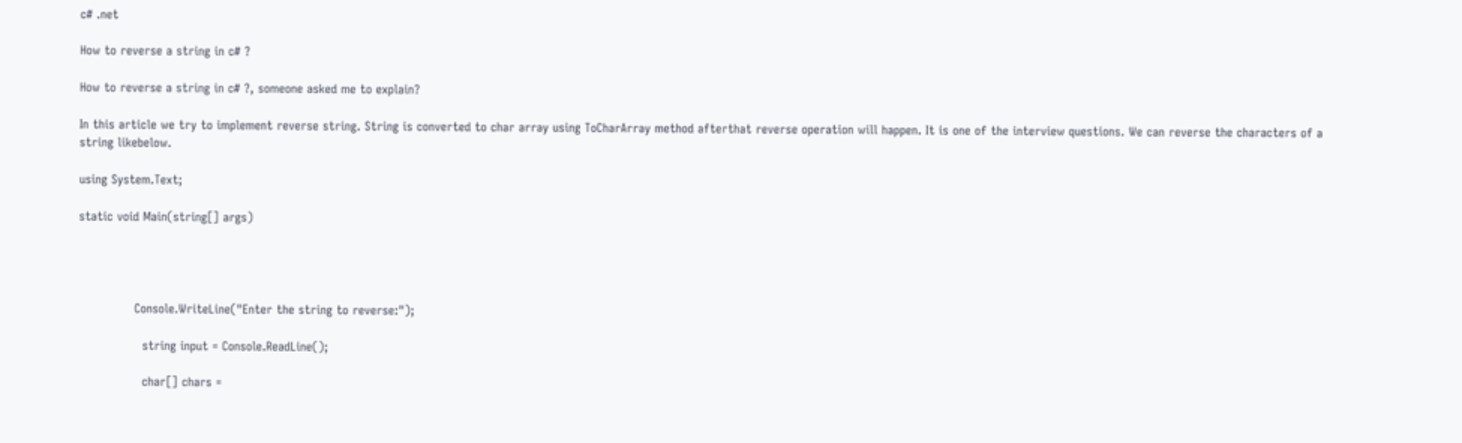c# .net

How to reverse a string in c# ?

How to reverse a string in c# ?, someone asked me to explain?

In this article we try to implement reverse string. String is converted to char array using ToCharArray method afterthat reverse operation will happen. It is one of the interview questions. We can reverse the characters of a string likebelow.

using System.Text;

static void Main(string[] args)




              Console.WriteLine("Enter the string to reverse:");

                string input = Console.ReadLine();

                char[] chars =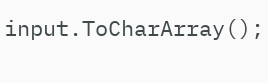input.ToCharArray();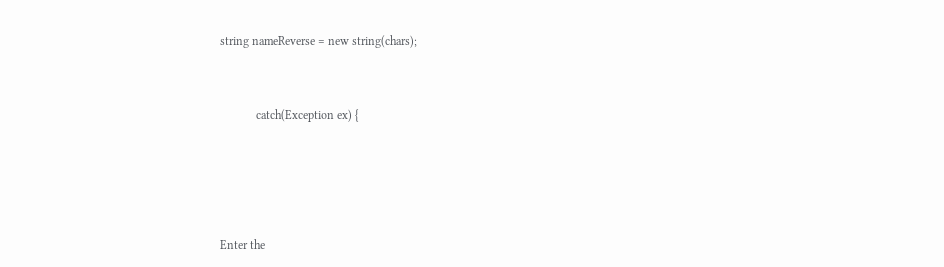string nameReverse = new string(chars);



            catch(Exception ex) {






Enter the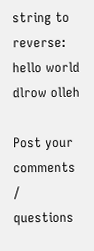string to reverse:
hello world
dlrow olleh

Post your comments / questions